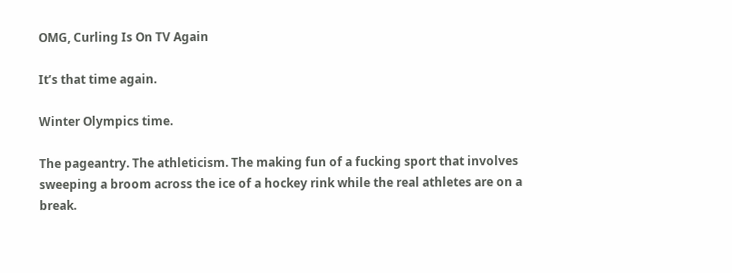OMG, Curling Is On TV Again

It’s that time again.

Winter Olympics time.

The pageantry. The athleticism. The making fun of a fucking sport that involves sweeping a broom across the ice of a hockey rink while the real athletes are on a break.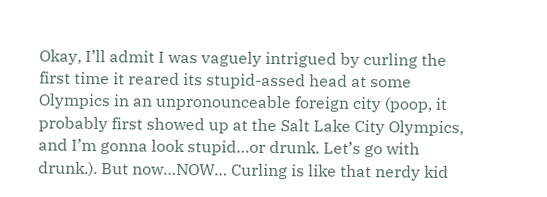Okay, I’ll admit I was vaguely intrigued by curling the first time it reared its stupid-assed head at some Olympics in an unpronounceable foreign city (poop, it probably first showed up at the Salt Lake City Olympics, and I’m gonna look stupid…or drunk. Let’s go with drunk.). But now…NOW… Curling is like that nerdy kid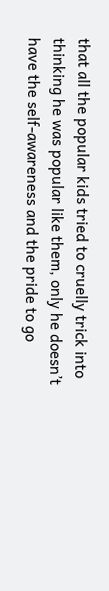that all the popular kids tried to cruelly trick into thinking he was popular like them, only he doesn’t have the self-awareness and the pride to go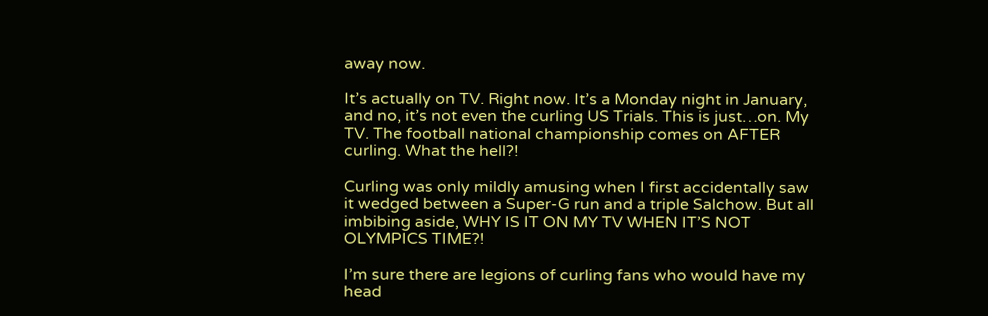away now.

It’s actually on TV. Right now. It’s a Monday night in January, and no, it’s not even the curling US Trials. This is just…on. My TV. The football national championship comes on AFTER curling. What the hell?!

Curling was only mildly amusing when I first accidentally saw it wedged between a Super-G run and a triple Salchow. But all imbibing aside, WHY IS IT ON MY TV WHEN IT’S NOT OLYMPICS TIME?!

I’m sure there are legions of curling fans who would have my head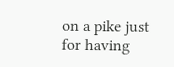on a pike just for having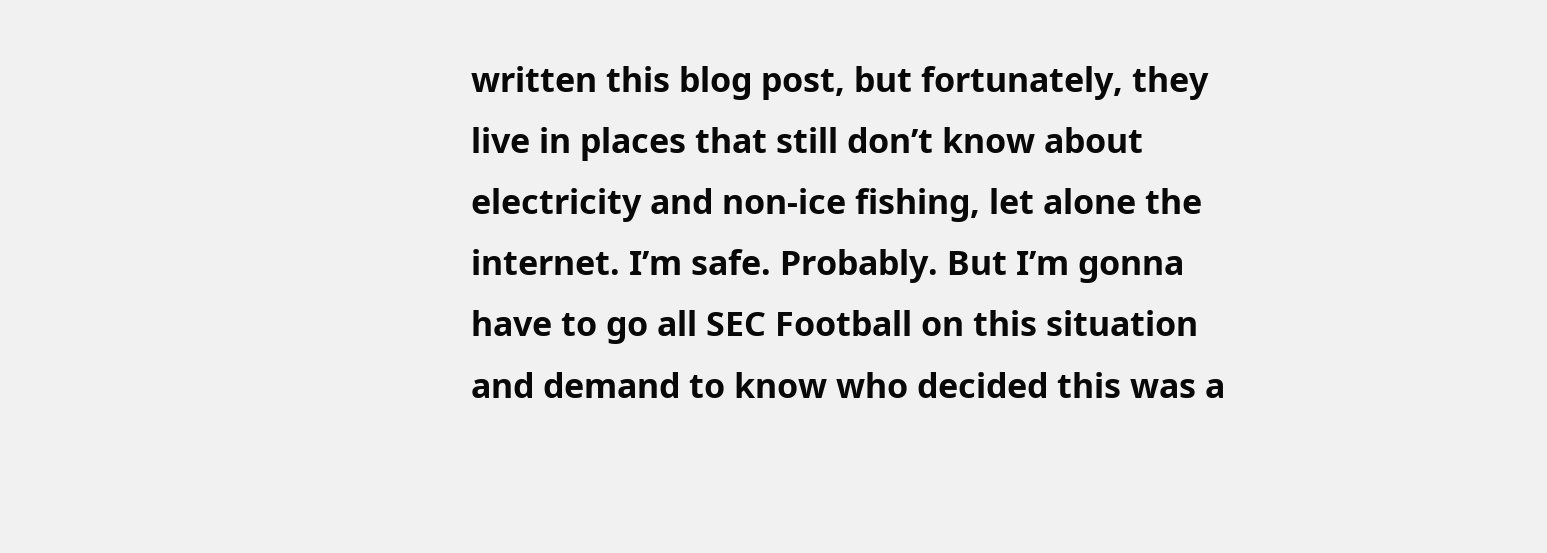written this blog post, but fortunately, they live in places that still don’t know about electricity and non-ice fishing, let alone the internet. I’m safe. Probably. But I’m gonna have to go all SEC Football on this situation and demand to know who decided this was a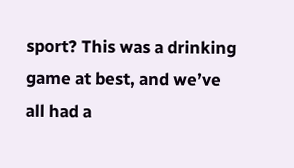sport? This was a drinking game at best, and we’ve all had a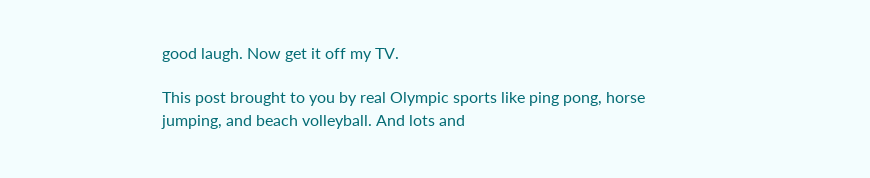good laugh. Now get it off my TV.

This post brought to you by real Olympic sports like ping pong, horse jumping, and beach volleyball. And lots and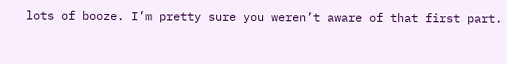lots of booze. I’m pretty sure you weren’t aware of that first part.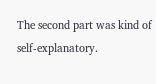The second part was kind of self-explanatory.